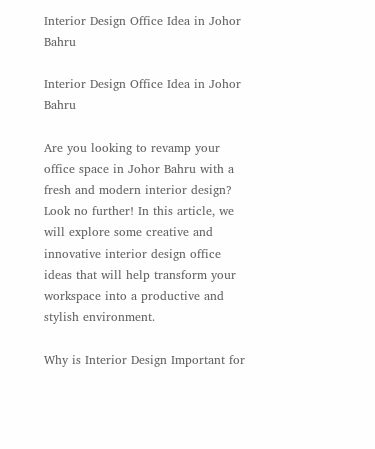Interior Design Office Idea in Johor Bahru

Interior Design Office Idea in Johor Bahru

Are you looking to revamp your office space in Johor Bahru with a fresh and modern interior design? Look no further! In this article, we will explore some creative and innovative interior design office ideas that will help transform your workspace into a productive and stylish environment.

Why is Interior Design Important for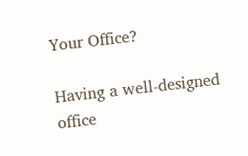Your Office?

Having a well-designed office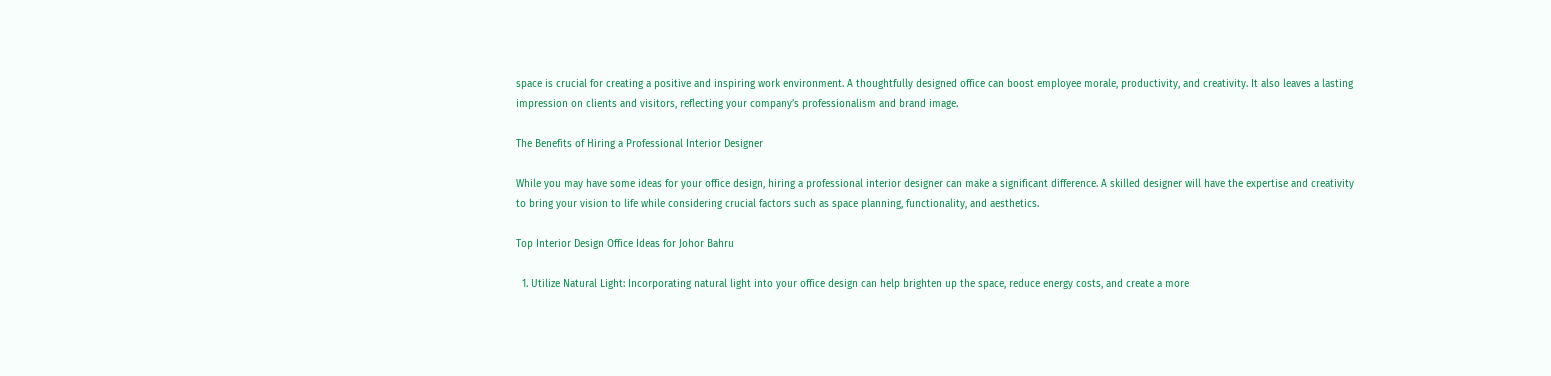space is crucial for creating a positive and inspiring work environment. A thoughtfully designed office can boost employee morale, productivity, and creativity. It also leaves a lasting impression on clients and visitors, reflecting your company’s professionalism and brand image.

The Benefits of Hiring a Professional Interior Designer

While you may have some ideas for your office design, hiring a professional interior designer can make a significant difference. A skilled designer will have the expertise and creativity to bring your vision to life while considering crucial factors such as space planning, functionality, and aesthetics.

Top Interior Design Office Ideas for Johor Bahru

  1. Utilize Natural Light: Incorporating natural light into your office design can help brighten up the space, reduce energy costs, and create a more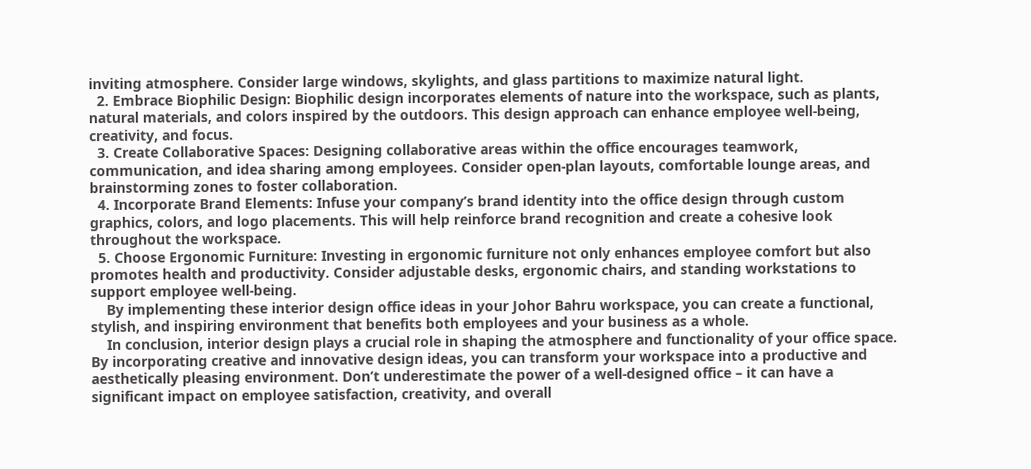inviting atmosphere. Consider large windows, skylights, and glass partitions to maximize natural light.
  2. Embrace Biophilic Design: Biophilic design incorporates elements of nature into the workspace, such as plants, natural materials, and colors inspired by the outdoors. This design approach can enhance employee well-being, creativity, and focus.
  3. Create Collaborative Spaces: Designing collaborative areas within the office encourages teamwork, communication, and idea sharing among employees. Consider open-plan layouts, comfortable lounge areas, and brainstorming zones to foster collaboration.
  4. Incorporate Brand Elements: Infuse your company’s brand identity into the office design through custom graphics, colors, and logo placements. This will help reinforce brand recognition and create a cohesive look throughout the workspace.
  5. Choose Ergonomic Furniture: Investing in ergonomic furniture not only enhances employee comfort but also promotes health and productivity. Consider adjustable desks, ergonomic chairs, and standing workstations to support employee well-being.
    By implementing these interior design office ideas in your Johor Bahru workspace, you can create a functional, stylish, and inspiring environment that benefits both employees and your business as a whole.
    In conclusion, interior design plays a crucial role in shaping the atmosphere and functionality of your office space. By incorporating creative and innovative design ideas, you can transform your workspace into a productive and aesthetically pleasing environment. Don’t underestimate the power of a well-designed office – it can have a significant impact on employee satisfaction, creativity, and overall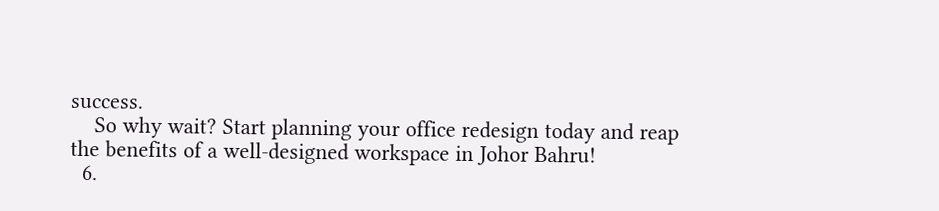success.
    So why wait? Start planning your office redesign today and reap the benefits of a well-designed workspace in Johor Bahru!
  6.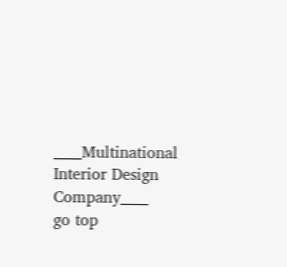____Multinational Interior Design Company____
go top